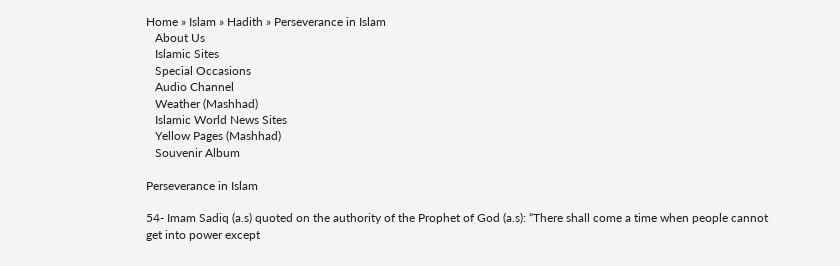Home » Islam » Hadith » Perseverance in Islam
   About Us
   Islamic Sites
   Special Occasions
   Audio Channel
   Weather (Mashhad)
   Islamic World News Sites
   Yellow Pages (Mashhad)
   Souvenir Album

Perseverance in Islam

54- Imam Sadiq (a.s) quoted on the authority of the Prophet of God (a.s): “There shall come a time when people cannot get into power except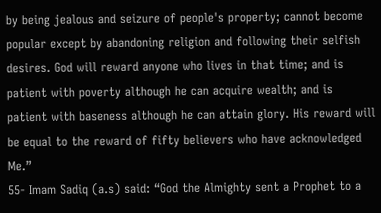by being jealous and seizure of people's property; cannot become popular except by abandoning religion and following their selfish desires. God will reward anyone who lives in that time; and is patient with poverty although he can acquire wealth; and is patient with baseness although he can attain glory. His reward will be equal to the reward of fifty believers who have acknowledged Me.”
55- Imam Sadiq (a.s) said: “God the Almighty sent a Prophet to a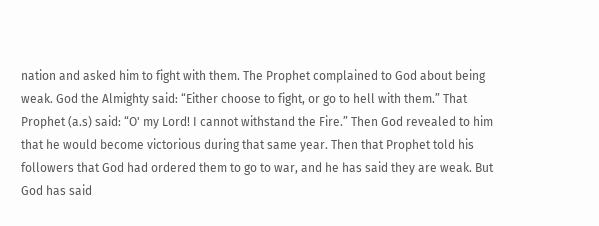nation and asked him to fight with them. The Prophet complained to God about being weak. God the Almighty said: “Either choose to fight, or go to hell with them.” That Prophet (a.s) said: “O' my Lord! I cannot withstand the Fire.” Then God revealed to him that he would become victorious during that same year. Then that Prophet told his followers that God had ordered them to go to war, and he has said they are weak. But God has said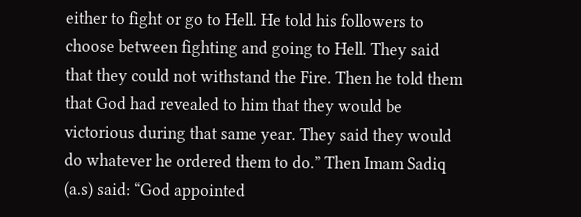either to fight or go to Hell. He told his followers to choose between fighting and going to Hell. They said that they could not withstand the Fire. Then he told them that God had revealed to him that they would be victorious during that same year. They said they would do whatever he ordered them to do.” Then Imam Sadiq (a.s) said: “God appointed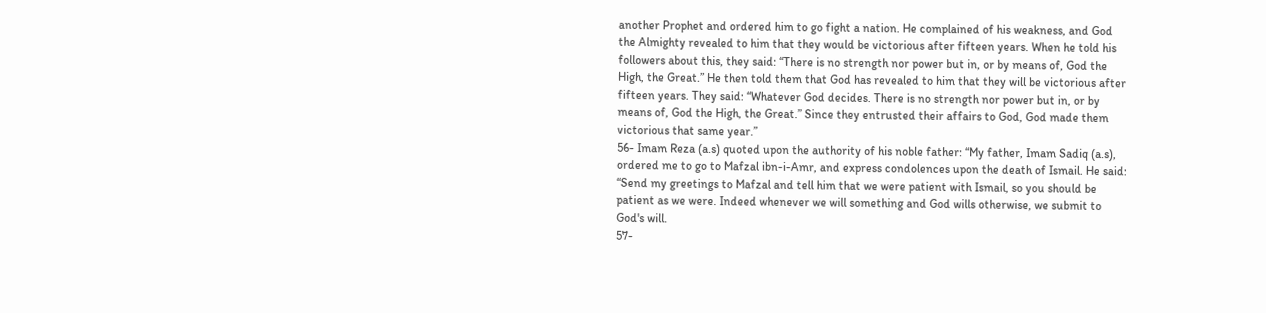another Prophet and ordered him to go fight a nation. He complained of his weakness, and God the Almighty revealed to him that they would be victorious after fifteen years. When he told his followers about this, they said: “There is no strength nor power but in, or by means of, God the High, the Great.” He then told them that God has revealed to him that they will be victorious after fifteen years. They said: “Whatever God decides. There is no strength nor power but in, or by means of, God the High, the Great.” Since they entrusted their affairs to God, God made them victorious that same year.”
56- Imam Reza (a.s) quoted upon the authority of his noble father: “My father, Imam Sadiq (a.s), ordered me to go to Mafzal ibn-i-Amr, and express condolences upon the death of Ismail. He said: “Send my greetings to Mafzal and tell him that we were patient with Ismail, so you should be patient as we were. Indeed whenever we will something and God wills otherwise, we submit to God's will.
57-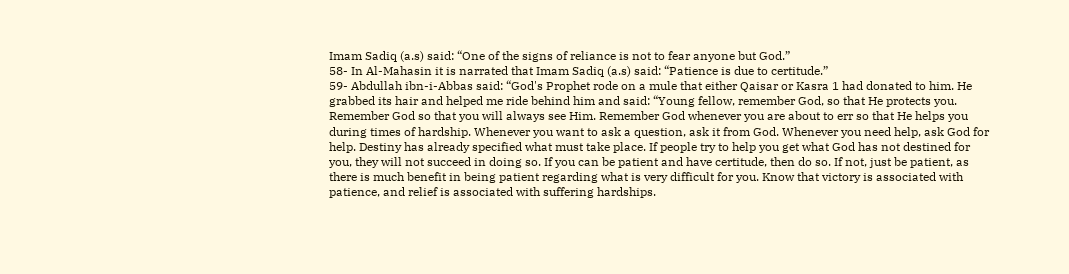Imam Sadiq (a.s) said: “One of the signs of reliance is not to fear anyone but God.”
58- In Al-Mahasin it is narrated that Imam Sadiq (a.s) said: “Patience is due to certitude.”
59- Abdullah ibn-i-Abbas said: “God's Prophet rode on a mule that either Qaisar or Kasra 1 had donated to him. He grabbed its hair and helped me ride behind him and said: “Young fellow, remember God, so that He protects you. Remember God so that you will always see Him. Remember God whenever you are about to err so that He helps you during times of hardship. Whenever you want to ask a question, ask it from God. Whenever you need help, ask God for help. Destiny has already specified what must take place. If people try to help you get what God has not destined for you, they will not succeed in doing so. If you can be patient and have certitude, then do so. If not, just be patient, as there is much benefit in being patient regarding what is very difficult for you. Know that victory is associated with patience, and relief is associated with suffering hardships.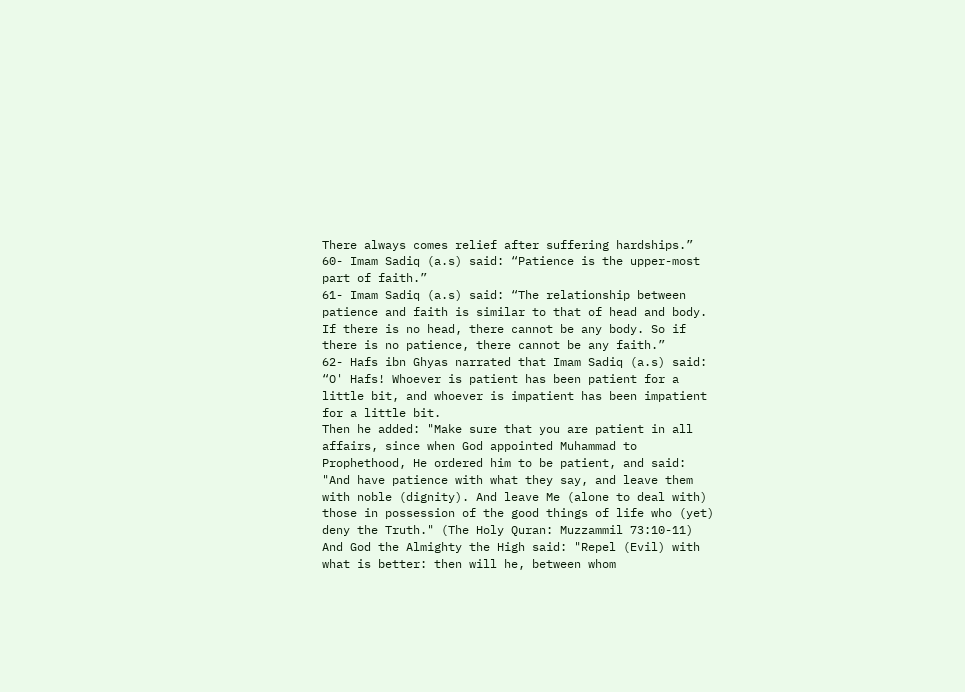There always comes relief after suffering hardships.”
60- Imam Sadiq (a.s) said: “Patience is the upper-most part of faith.”
61- Imam Sadiq (a.s) said: “The relationship between patience and faith is similar to that of head and body. If there is no head, there cannot be any body. So if there is no patience, there cannot be any faith.”
62- Hafs ibn Ghyas narrated that Imam Sadiq (a.s) said: “O' Hafs! Whoever is patient has been patient for a little bit, and whoever is impatient has been impatient for a little bit.
Then he added: "Make sure that you are patient in all affairs, since when God appointed Muhammad to Prophethood, He ordered him to be patient, and said: "And have patience with what they say, and leave them with noble (dignity). And leave Me (alone to deal with) those in possession of the good things of life who (yet) deny the Truth." (The Holy Quran: Muzzammil 73:10-11) And God the Almighty the High said: "Repel (Evil) with what is better: then will he, between whom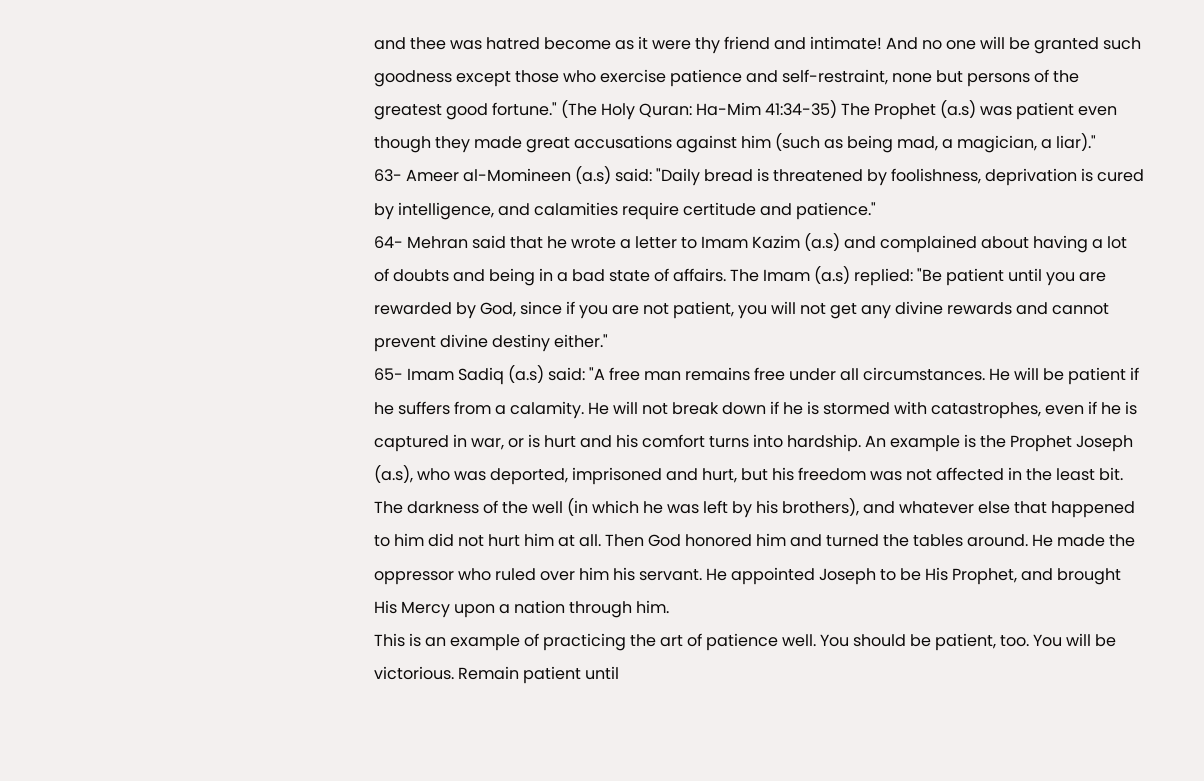and thee was hatred become as it were thy friend and intimate! And no one will be granted such goodness except those who exercise patience and self-restraint, none but persons of the greatest good fortune." (The Holy Quran: Ha-Mim 41:34-35) The Prophet (a.s) was patient even though they made great accusations against him (such as being mad, a magician, a liar)."
63- Ameer al-Momineen (a.s) said: "Daily bread is threatened by foolishness, deprivation is cured by intelligence, and calamities require certitude and patience."
64- Mehran said that he wrote a letter to Imam Kazim (a.s) and complained about having a lot of doubts and being in a bad state of affairs. The Imam (a.s) replied: "Be patient until you are rewarded by God, since if you are not patient, you will not get any divine rewards and cannot prevent divine destiny either."
65- Imam Sadiq (a.s) said: "A free man remains free under all circumstances. He will be patient if he suffers from a calamity. He will not break down if he is stormed with catastrophes, even if he is captured in war, or is hurt and his comfort turns into hardship. An example is the Prophet Joseph (a.s), who was deported, imprisoned and hurt, but his freedom was not affected in the least bit. The darkness of the well (in which he was left by his brothers), and whatever else that happened to him did not hurt him at all. Then God honored him and turned the tables around. He made the oppressor who ruled over him his servant. He appointed Joseph to be His Prophet, and brought His Mercy upon a nation through him.
This is an example of practicing the art of patience well. You should be patient, too. You will be victorious. Remain patient until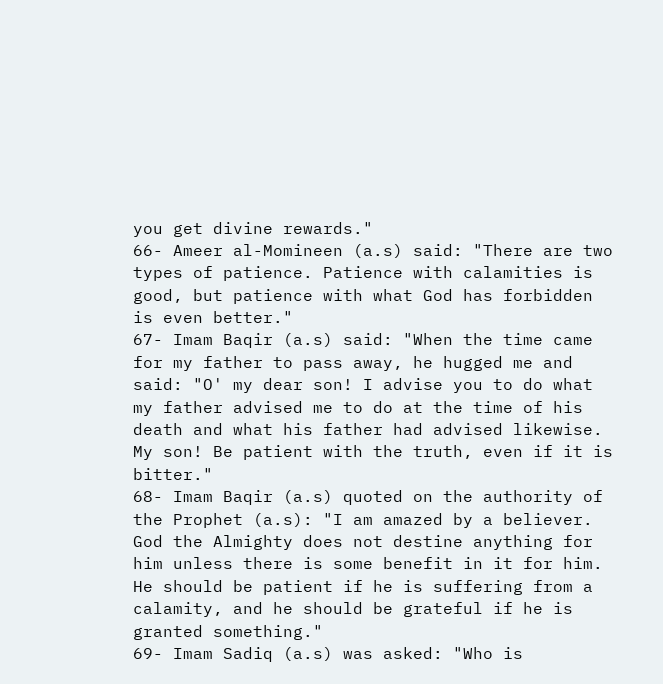you get divine rewards."
66- Ameer al-Momineen (a.s) said: "There are two types of patience. Patience with calamities is good, but patience with what God has forbidden is even better."
67- Imam Baqir (a.s) said: "When the time came for my father to pass away, he hugged me and said: "O' my dear son! I advise you to do what my father advised me to do at the time of his death and what his father had advised likewise. My son! Be patient with the truth, even if it is bitter."
68- Imam Baqir (a.s) quoted on the authority of the Prophet (a.s): "I am amazed by a believer. God the Almighty does not destine anything for him unless there is some benefit in it for him. He should be patient if he is suffering from a calamity, and he should be grateful if he is granted something."
69- Imam Sadiq (a.s) was asked: "Who is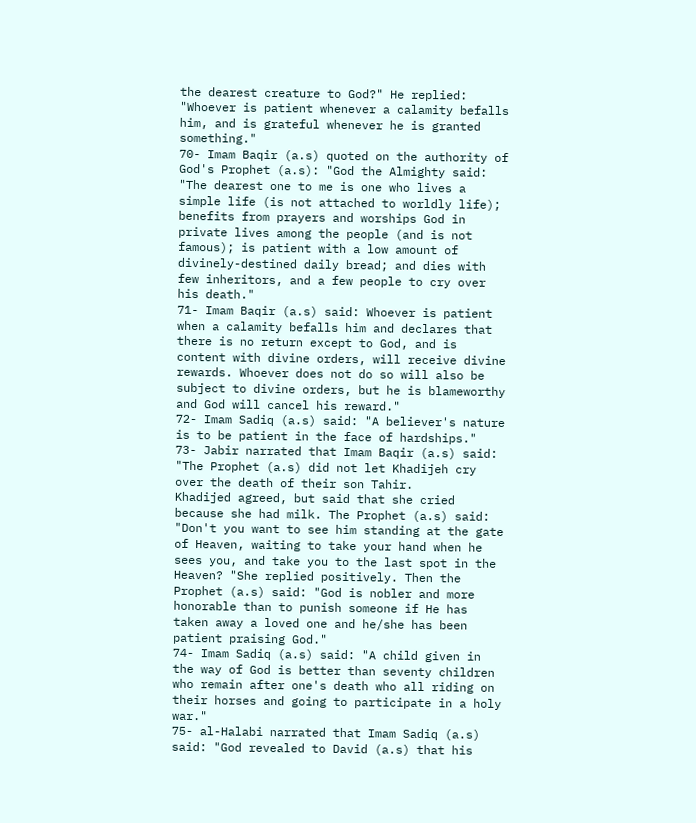the dearest creature to God?" He replied: "Whoever is patient whenever a calamity befalls him, and is grateful whenever he is granted something."
70- Imam Baqir (a.s) quoted on the authority of God's Prophet (a.s): "God the Almighty said: "The dearest one to me is one who lives a simple life (is not attached to worldly life); benefits from prayers and worships God in private lives among the people (and is not famous); is patient with a low amount of divinely-destined daily bread; and dies with few inheritors, and a few people to cry over his death."
71- Imam Baqir (a.s) said: Whoever is patient when a calamity befalls him and declares that there is no return except to God, and is content with divine orders, will receive divine rewards. Whoever does not do so will also be subject to divine orders, but he is blameworthy and God will cancel his reward."
72- Imam Sadiq (a.s) said: "A believer's nature is to be patient in the face of hardships."
73- Jabir narrated that Imam Baqir (a.s) said: "The Prophet (a.s) did not let Khadijeh cry over the death of their son Tahir.
Khadijed agreed, but said that she cried because she had milk. The Prophet (a.s) said: "Don't you want to see him standing at the gate of Heaven, waiting to take your hand when he sees you, and take you to the last spot in the Heaven? "She replied positively. Then the Prophet (a.s) said: "God is nobler and more honorable than to punish someone if He has taken away a loved one and he/she has been patient praising God."
74- Imam Sadiq (a.s) said: "A child given in the way of God is better than seventy children who remain after one's death who all riding on their horses and going to participate in a holy war."
75- al-Halabi narrated that Imam Sadiq (a.s) said: "God revealed to David (a.s) that his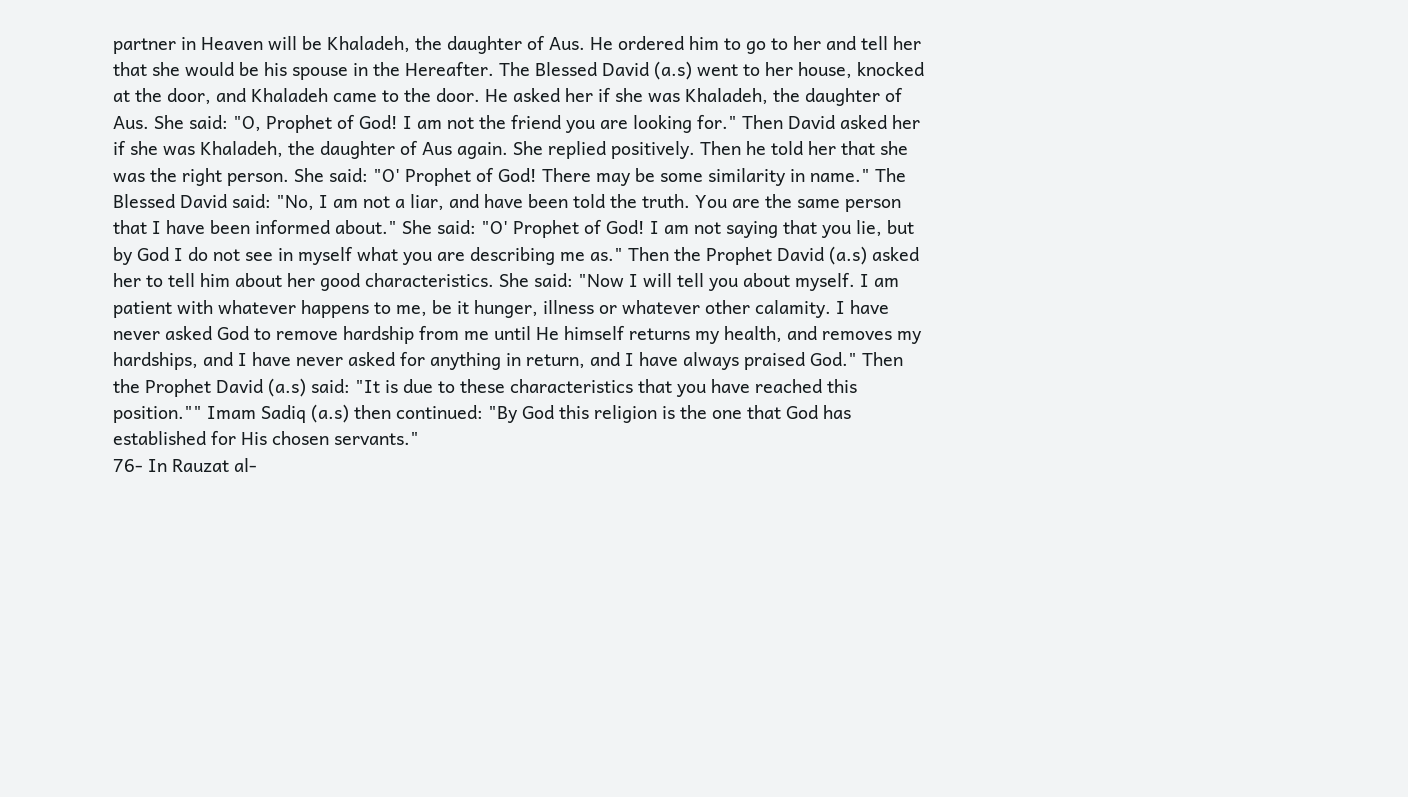partner in Heaven will be Khaladeh, the daughter of Aus. He ordered him to go to her and tell her that she would be his spouse in the Hereafter. The Blessed David (a.s) went to her house, knocked at the door, and Khaladeh came to the door. He asked her if she was Khaladeh, the daughter of Aus. She said: "O, Prophet of God! I am not the friend you are looking for." Then David asked her if she was Khaladeh, the daughter of Aus again. She replied positively. Then he told her that she was the right person. She said: "O' Prophet of God! There may be some similarity in name." The Blessed David said: "No, I am not a liar, and have been told the truth. You are the same person that I have been informed about." She said: "O' Prophet of God! I am not saying that you lie, but by God I do not see in myself what you are describing me as." Then the Prophet David (a.s) asked her to tell him about her good characteristics. She said: "Now I will tell you about myself. I am patient with whatever happens to me, be it hunger, illness or whatever other calamity. I have never asked God to remove hardship from me until He himself returns my health, and removes my hardships, and I have never asked for anything in return, and I have always praised God." Then the Prophet David (a.s) said: "It is due to these characteristics that you have reached this position."" Imam Sadiq (a.s) then continued: "By God this religion is the one that God has established for His chosen servants."
76- In Rauzat al-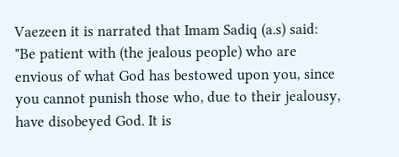Vaezeen it is narrated that Imam Sadiq (a.s) said: "Be patient with (the jealous people) who are envious of what God has bestowed upon you, since you cannot punish those who, due to their jealousy, have disobeyed God. It is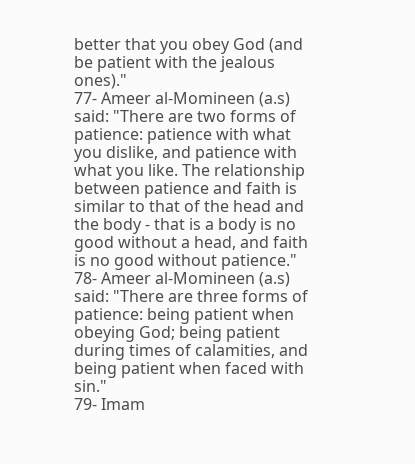better that you obey God (and be patient with the jealous ones)."
77- Ameer al-Momineen (a.s) said: "There are two forms of patience: patience with what you dislike, and patience with what you like. The relationship between patience and faith is similar to that of the head and the body - that is a body is no good without a head, and faith is no good without patience."
78- Ameer al-Momineen (a.s) said: "There are three forms of patience: being patient when obeying God; being patient during times of calamities, and being patient when faced with sin."
79- Imam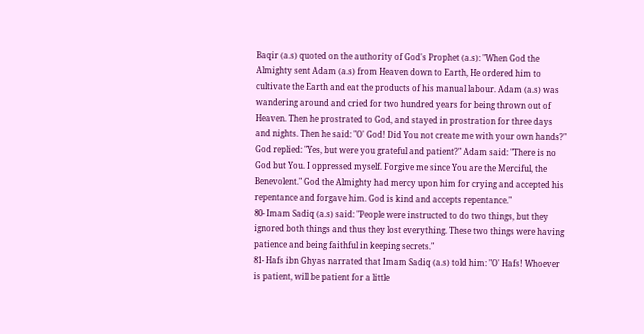Baqir (a.s) quoted on the authority of God's Prophet (a.s): "When God the Almighty sent Adam (a.s) from Heaven down to Earth, He ordered him to cultivate the Earth and eat the products of his manual labour. Adam (a.s) was wandering around and cried for two hundred years for being thrown out of Heaven. Then he prostrated to God, and stayed in prostration for three days and nights. Then he said: "O' God! Did You not create me with your own hands?" God replied: "Yes, but were you grateful and patient?" Adam said: "There is no God but You. I oppressed myself. Forgive me since You are the Merciful, the Benevolent." God the Almighty had mercy upon him for crying and accepted his repentance and forgave him. God is kind and accepts repentance."
80- Imam Sadiq (a.s) said: "People were instructed to do two things, but they ignored both things and thus they lost everything. These two things were having patience and being faithful in keeping secrets."
81- Hafs ibn Ghyas narrated that Imam Sadiq (a.s) told him: "O' Hafs! Whoever is patient, will be patient for a little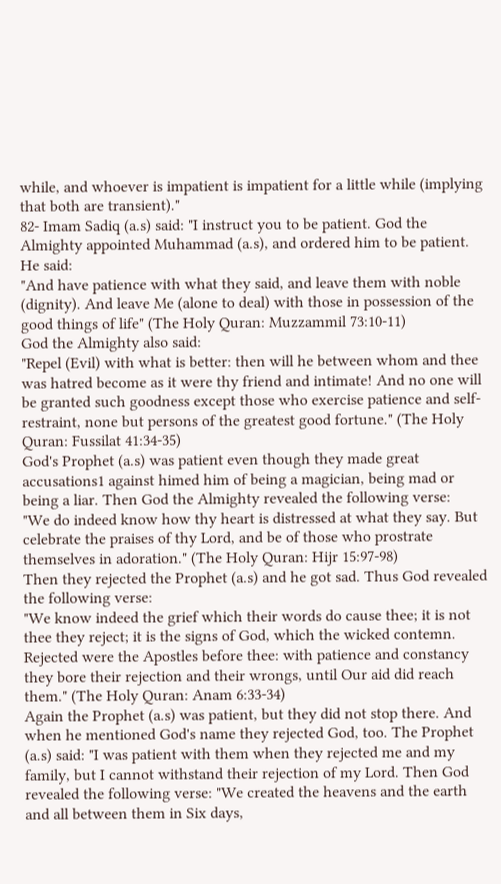while, and whoever is impatient is impatient for a little while (implying that both are transient)."
82- Imam Sadiq (a.s) said: "I instruct you to be patient. God the Almighty appointed Muhammad (a.s), and ordered him to be patient. He said:
"And have patience with what they said, and leave them with noble (dignity). And leave Me (alone to deal) with those in possession of the good things of life" (The Holy Quran: Muzzammil 73:10-11)
God the Almighty also said:
"Repel (Evil) with what is better: then will he between whom and thee was hatred become as it were thy friend and intimate! And no one will be granted such goodness except those who exercise patience and self-restraint, none but persons of the greatest good fortune." (The Holy Quran: Fussilat 41:34-35)
God's Prophet (a.s) was patient even though they made great accusations1 against himed him of being a magician, being mad or being a liar. Then God the Almighty revealed the following verse:
"We do indeed know how thy heart is distressed at what they say. But celebrate the praises of thy Lord, and be of those who prostrate themselves in adoration." (The Holy Quran: Hijr 15:97-98)
Then they rejected the Prophet (a.s) and he got sad. Thus God revealed the following verse:
"We know indeed the grief which their words do cause thee; it is not thee they reject; it is the signs of God, which the wicked contemn. Rejected were the Apostles before thee: with patience and constancy they bore their rejection and their wrongs, until Our aid did reach them." (The Holy Quran: Anam 6:33-34)
Again the Prophet (a.s) was patient, but they did not stop there. And when he mentioned God's name they rejected God, too. The Prophet (a.s) said: "I was patient with them when they rejected me and my family, but I cannot withstand their rejection of my Lord. Then God revealed the following verse: "We created the heavens and the earth and all between them in Six days,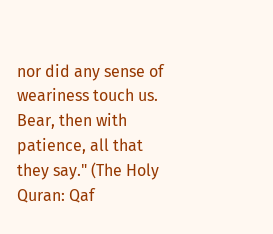nor did any sense of weariness touch us. Bear, then with patience, all that they say." (The Holy Quran: Qaf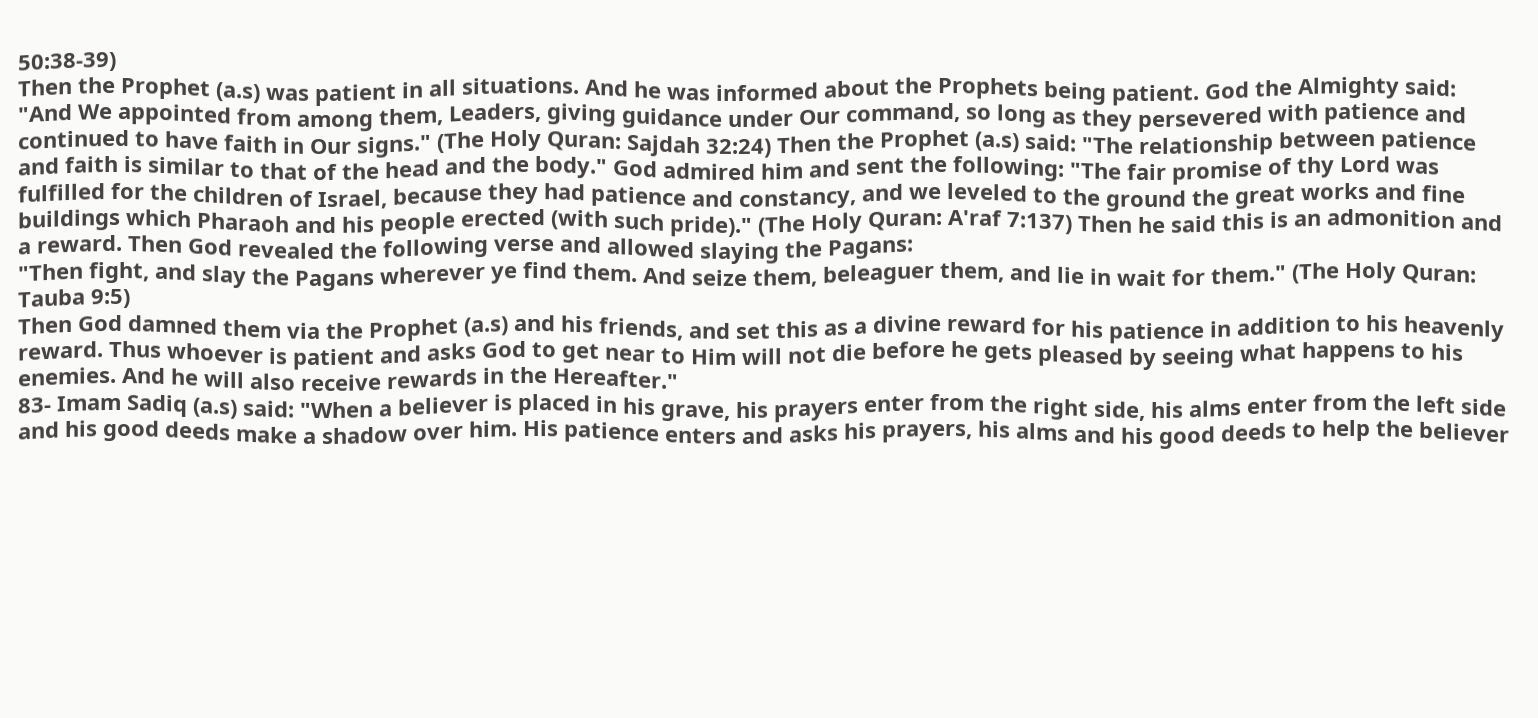50:38-39)
Then the Prophet (a.s) was patient in all situations. And he was informed about the Prophets being patient. God the Almighty said: "And We appointed from among them, Leaders, giving guidance under Our command, so long as they persevered with patience and continued to have faith in Our signs." (The Holy Quran: Sajdah 32:24) Then the Prophet (a.s) said: "The relationship between patience and faith is similar to that of the head and the body." God admired him and sent the following: "The fair promise of thy Lord was fulfilled for the children of Israel, because they had patience and constancy, and we leveled to the ground the great works and fine buildings which Pharaoh and his people erected (with such pride)." (The Holy Quran: A'raf 7:137) Then he said this is an admonition and a reward. Then God revealed the following verse and allowed slaying the Pagans:
"Then fight, and slay the Pagans wherever ye find them. And seize them, beleaguer them, and lie in wait for them." (The Holy Quran: Tauba 9:5)
Then God damned them via the Prophet (a.s) and his friends, and set this as a divine reward for his patience in addition to his heavenly reward. Thus whoever is patient and asks God to get near to Him will not die before he gets pleased by seeing what happens to his enemies. And he will also receive rewards in the Hereafter."
83- Imam Sadiq (a.s) said: "When a believer is placed in his grave, his prayers enter from the right side, his alms enter from the left side and his good deeds make a shadow over him. His patience enters and asks his prayers, his alms and his good deeds to help the believer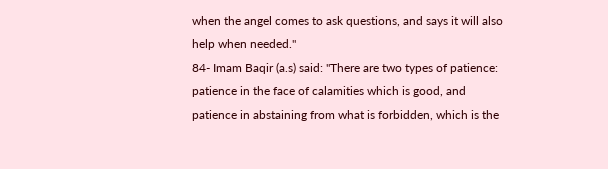when the angel comes to ask questions, and says it will also help when needed."
84- Imam Baqir (a.s) said: "There are two types of patience: patience in the face of calamities which is good, and patience in abstaining from what is forbidden, which is the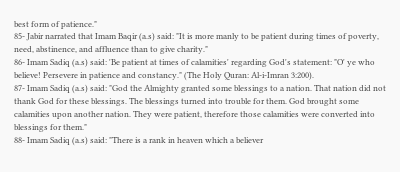best form of patience."
85- Jabir narrated that Imam Baqir (a.s) said: "It is more manly to be patient during times of poverty, need, abstinence, and affluence than to give charity."
86- Imam Sadiq (a.s) said: 'Be patient at times of calamities' regarding God's statement: "O' ye who believe! Persevere in patience and constancy." (The Holy Quran: Al-i-Imran 3:200).
87- Imam Sadiq (a.s) said: "God the Almighty granted some blessings to a nation. That nation did not thank God for these blessings. The blessings turned into trouble for them. God brought some calamities upon another nation. They were patient, therefore those calamities were converted into blessings for them."
88- Imam Sadiq (a.s) said: "There is a rank in heaven which a believer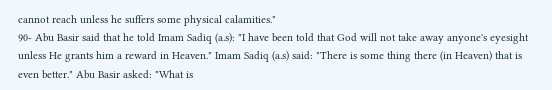cannot reach unless he suffers some physical calamities."
90- Abu Basir said that he told Imam Sadiq (a.s): "I have been told that God will not take away anyone's eyesight unless He grants him a reward in Heaven." Imam Sadiq (a.s) said: "There is some thing there (in Heaven) that is even better." Abu Basir asked: "What is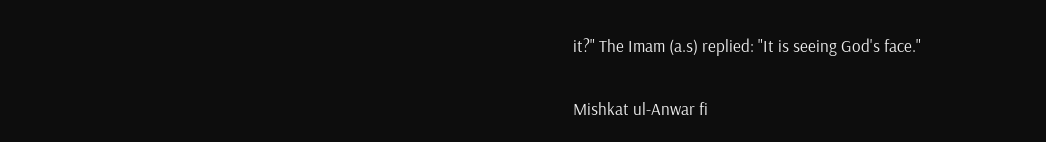it?" The Imam (a.s) replied: "It is seeing God's face."

Mishkat ul-Anwar fi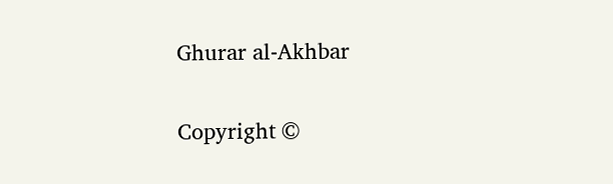Ghurar al-Akhbar

Copyright ©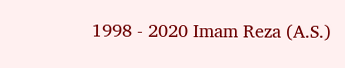1998 - 2020 Imam Reza (A.S.)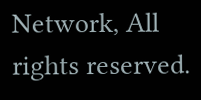Network, All rights reserved.